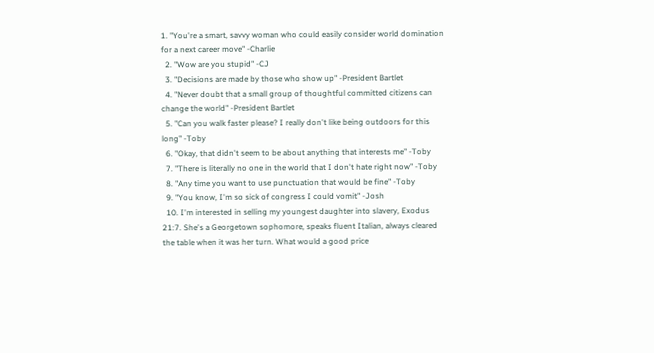1. "You're a smart, savvy woman who could easily consider world domination for a next career move" -Charlie
  2. "Wow are you stupid" -CJ
  3. "Decisions are made by those who show up" -President Bartlet
  4. "Never doubt that a small group of thoughtful committed citizens can change the world" -President Bartlet
  5. "Can you walk faster please? I really don't like being outdoors for this long" -Toby
  6. "Okay, that didn't seem to be about anything that interests me" -Toby
  7. "There is literally no one in the world that I don't hate right now" -Toby
  8. "Any time you want to use punctuation that would be fine" -Toby
  9. "You know, I'm so sick of congress I could vomit" -Josh
  10. I'm interested in selling my youngest daughter into slavery, Exodus 21:7. She's a Georgetown sophomore, speaks fluent Italian, always cleared the table when it was her turn. What would a good price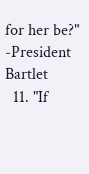for her be?" -President Bartlet
  11. "If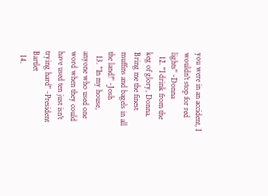you were in an accident, I wouldn't stop for red lights" -Donna
  12. "I drink from the keg of glory, Donna. Bring me the finest muffins and bagels in all the land!" -Josh
  13. "In my house, anyone who used one word when they could have used ten just isn't trying hard" -President Bartlet
  14.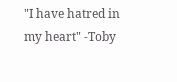"I have hatred in my heart" -Toby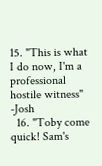15. "This is what I do now, I'm a professional hostile witness" -Josh
  16. "Toby come quick! Sam's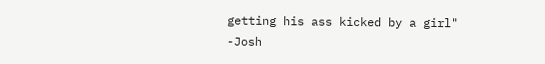getting his ass kicked by a girl" -Josh